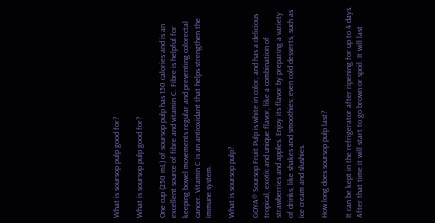What is soursop pulp good for?

What is soursop pulp good for?

One cup (250 mL) of soursop pulp has 150 calories and is an excellent source of fibre and vitamin C. Fibre is helpful for keeping bowel movements regular and preventing colorectal cancer. Vitamin C is an antioxidant that helps strengthen the immune system.

What is soursop pulp?

GOYA® Soursop Fruit Pulp is white in color, and has a delicious tropical, exotic and unique flavor, like a combination of strawberries and apples. Enjoy its flavor by preparing a variety of drinks, like shakes and smoothies; even cold desserts, such as ice cream and slushies.

How long does soursop pulp last?

It can be kept in the refrigerator after ripening for up to 4 days. After that time it will start to go brown or spoil. It will last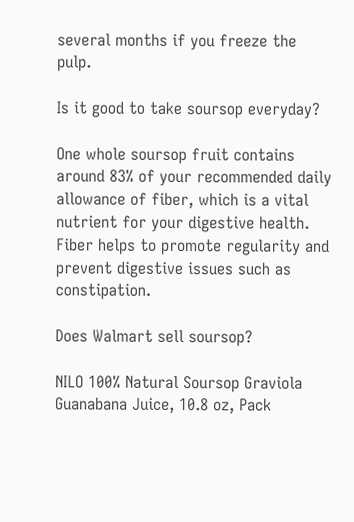several months if you freeze the pulp.

Is it good to take soursop everyday?

One whole soursop fruit contains around 83% of your recommended daily allowance of fiber, which is a vital nutrient for your digestive health. Fiber helps to promote regularity and prevent digestive issues such as constipation.

Does Walmart sell soursop?

NILO 100% Natural Soursop Graviola Guanabana Juice, 10.8 oz, Pack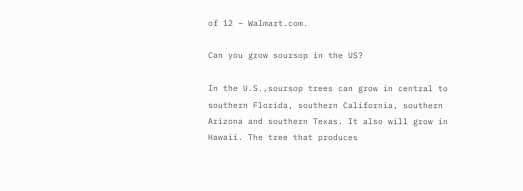of 12 – Walmart.com.

Can you grow soursop in the US?

In the U.S.,soursop trees can grow in central to southern Florida, southern California, southern Arizona and southern Texas. It also will grow in Hawaii. The tree that produces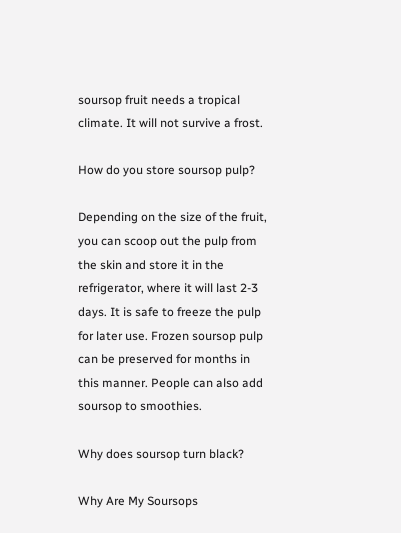soursop fruit needs a tropical climate. It will not survive a frost.

How do you store soursop pulp?

Depending on the size of the fruit, you can scoop out the pulp from the skin and store it in the refrigerator, where it will last 2-3 days. It is safe to freeze the pulp for later use. Frozen soursop pulp can be preserved for months in this manner. People can also add soursop to smoothies.

Why does soursop turn black?

Why Are My Soursops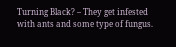Turning Black? – They get infested with ants and some type of fungus.